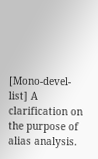[Mono-devel-list] A clarification on the purpose of alias analysis.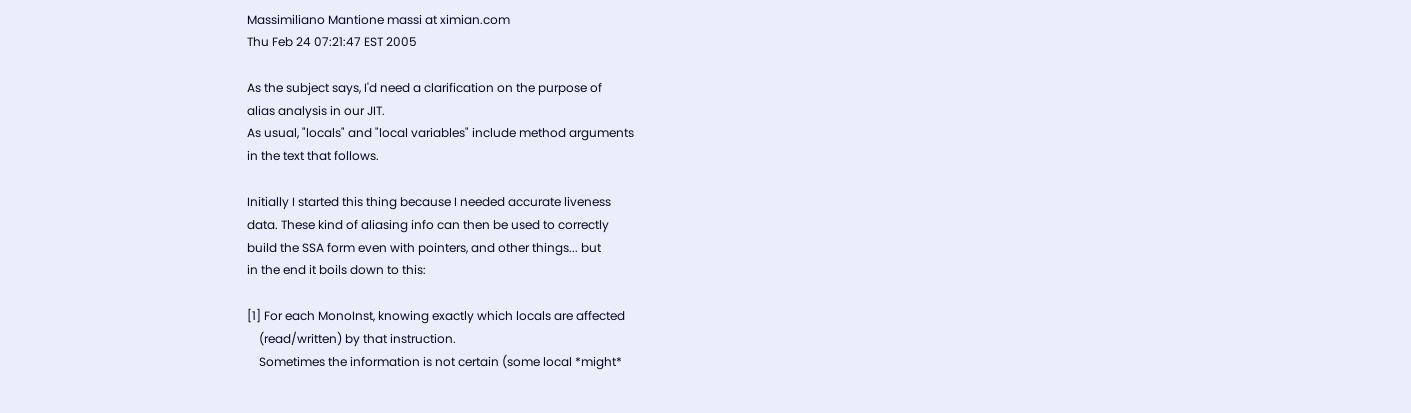Massimiliano Mantione massi at ximian.com
Thu Feb 24 07:21:47 EST 2005

As the subject says, I'd need a clarification on the purpose of
alias analysis in our JIT.
As usual, "locals" and "local variables" include method arguments
in the text that follows.

Initially I started this thing because I needed accurate liveness
data. These kind of aliasing info can then be used to correctly
build the SSA form even with pointers, and other things... but
in the end it boils down to this:

[1] For each MonoInst, knowing exactly which locals are affected
    (read/written) by that instruction.
    Sometimes the information is not certain (some local *might*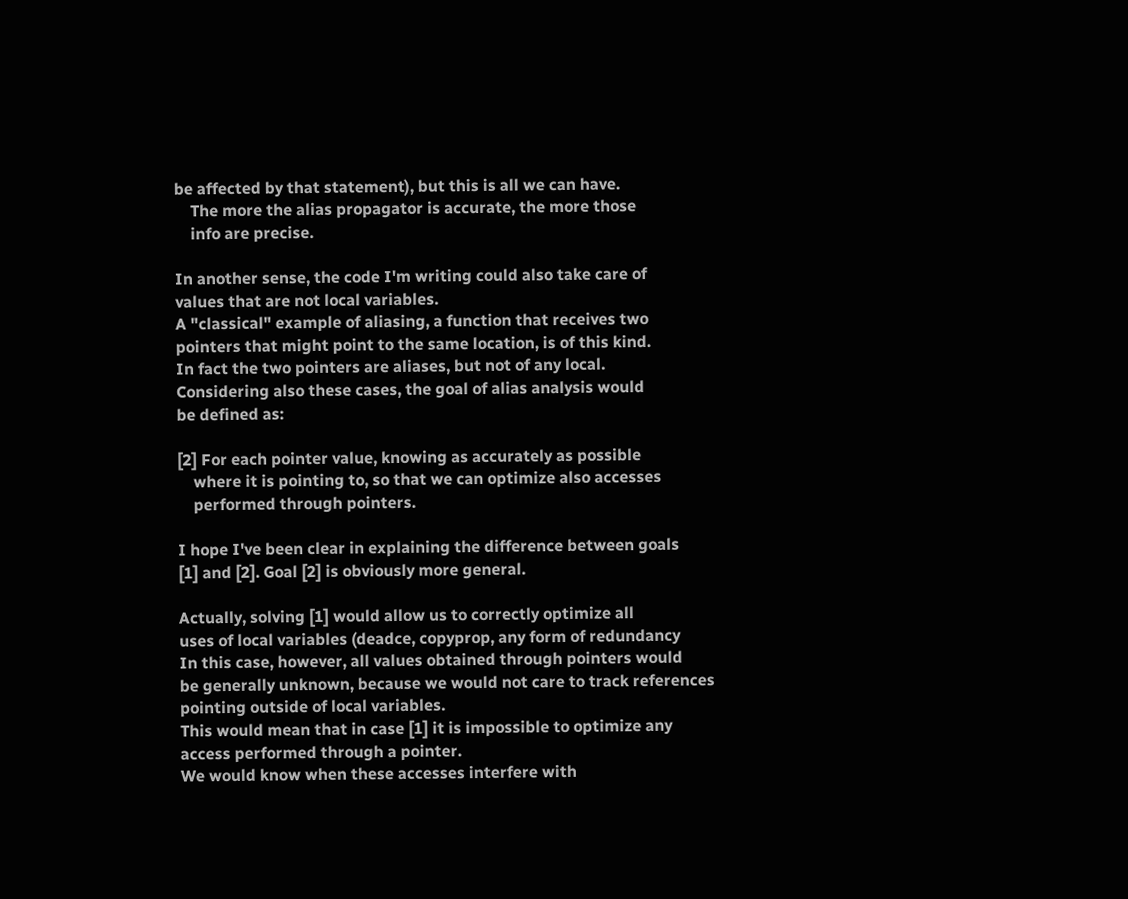be affected by that statement), but this is all we can have.
    The more the alias propagator is accurate, the more those
    info are precise.

In another sense, the code I'm writing could also take care of
values that are not local variables.
A "classical" example of aliasing, a function that receives two
pointers that might point to the same location, is of this kind.
In fact the two pointers are aliases, but not of any local.
Considering also these cases, the goal of alias analysis would
be defined as:

[2] For each pointer value, knowing as accurately as possible
    where it is pointing to, so that we can optimize also accesses
    performed through pointers.

I hope I've been clear in explaining the difference between goals
[1] and [2]. Goal [2] is obviously more general.

Actually, solving [1] would allow us to correctly optimize all
uses of local variables (deadce, copyprop, any form of redundancy
In this case, however, all values obtained through pointers would
be generally unknown, because we would not care to track references
pointing outside of local variables.
This would mean that in case [1] it is impossible to optimize any
access performed through a pointer.
We would know when these accesses interfere with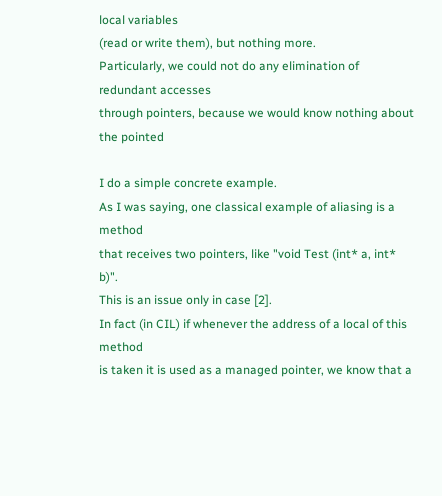local variables
(read or write them), but nothing more.
Particularly, we could not do any elimination of redundant accesses
through pointers, because we would know nothing about the pointed

I do a simple concrete example.
As I was saying, one classical example of aliasing is a method
that receives two pointers, like "void Test (int* a, int* b)".
This is an issue only in case [2].
In fact (in CIL) if whenever the address of a local of this method
is taken it is used as a managed pointer, we know that a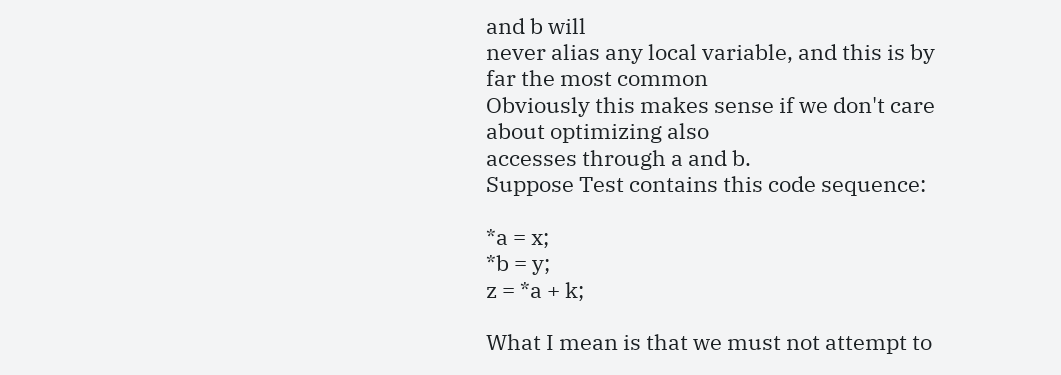and b will
never alias any local variable, and this is by far the most common
Obviously this makes sense if we don't care about optimizing also
accesses through a and b.
Suppose Test contains this code sequence:

*a = x;
*b = y;
z = *a + k;

What I mean is that we must not attempt to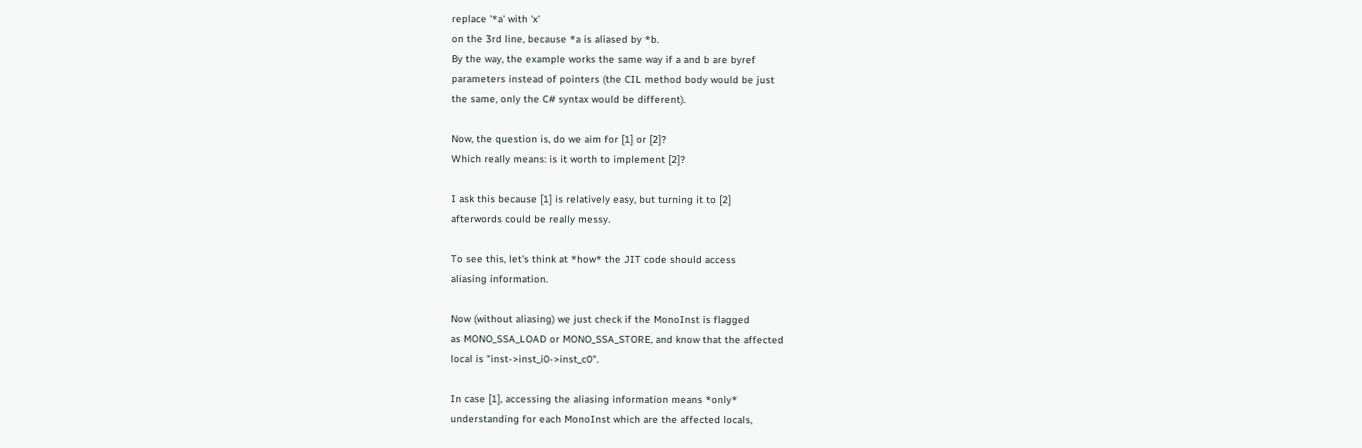replace '*a' with 'x'
on the 3rd line, because *a is aliased by *b.
By the way, the example works the same way if a and b are byref
parameters instead of pointers (the CIL method body would be just
the same, only the C# syntax would be different).

Now, the question is, do we aim for [1] or [2]?
Which really means: is it worth to implement [2]?

I ask this because [1] is relatively easy, but turning it to [2]
afterwords could be really messy.

To see this, let's think at *how* the JIT code should access
aliasing information.

Now (without aliasing) we just check if the MonoInst is flagged
as MONO_SSA_LOAD or MONO_SSA_STORE, and know that the affected
local is "inst->inst_i0->inst_c0".

In case [1], accessing the aliasing information means *only*
understanding for each MonoInst which are the affected locals,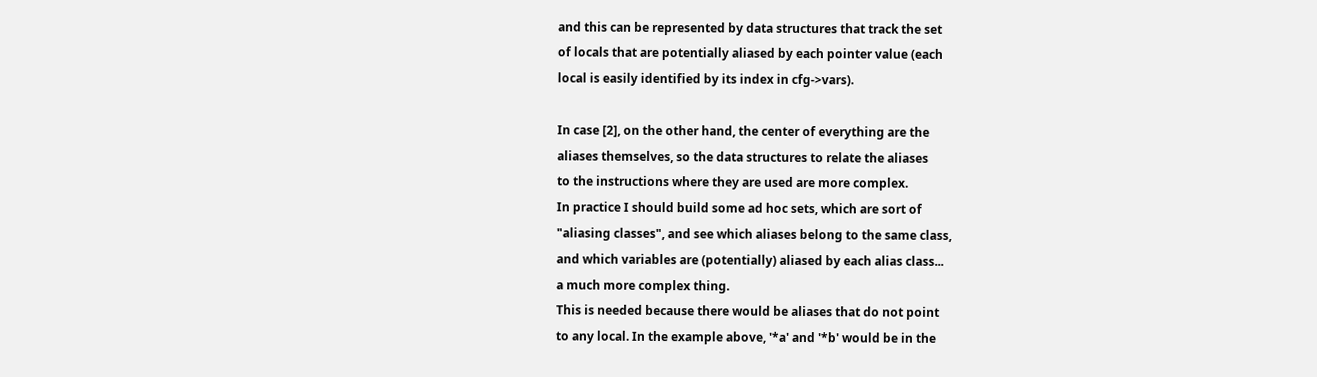and this can be represented by data structures that track the set
of locals that are potentially aliased by each pointer value (each
local is easily identified by its index in cfg->vars).

In case [2], on the other hand, the center of everything are the
aliases themselves, so the data structures to relate the aliases
to the instructions where they are used are more complex.
In practice I should build some ad hoc sets, which are sort of
"aliasing classes", and see which aliases belong to the same class,
and which variables are (potentially) aliased by each alias class...
a much more complex thing.
This is needed because there would be aliases that do not point
to any local. In the example above, '*a' and '*b' would be in the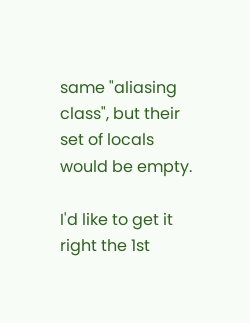same "aliasing class", but their set of locals would be empty.

I'd like to get it right the 1st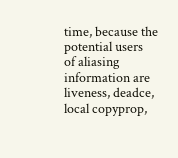time, because the potential users
of aliasing information are liveness, deadce, local copyprop,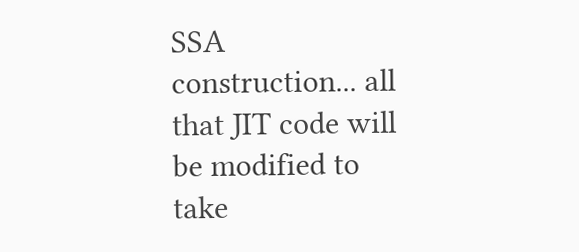SSA
construction... all that JIT code will be modified to take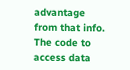advantage
from that info.
The code to access data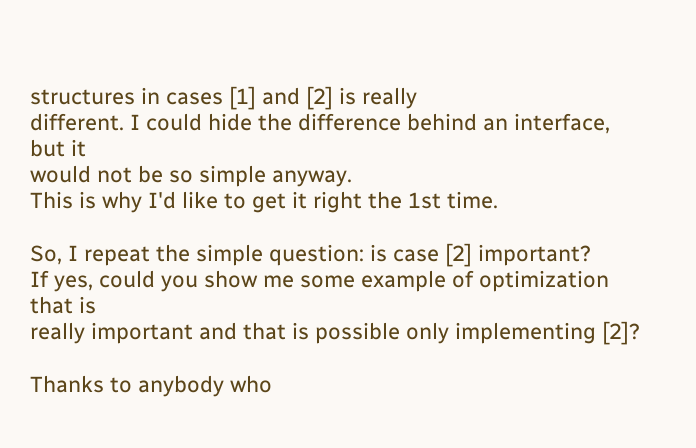structures in cases [1] and [2] is really
different. I could hide the difference behind an interface, but it
would not be so simple anyway.
This is why I'd like to get it right the 1st time.

So, I repeat the simple question: is case [2] important?
If yes, could you show me some example of optimization that is
really important and that is possible only implementing [2]?

Thanks to anybody who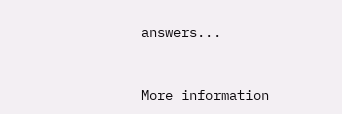answers...


More information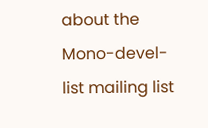about the Mono-devel-list mailing list